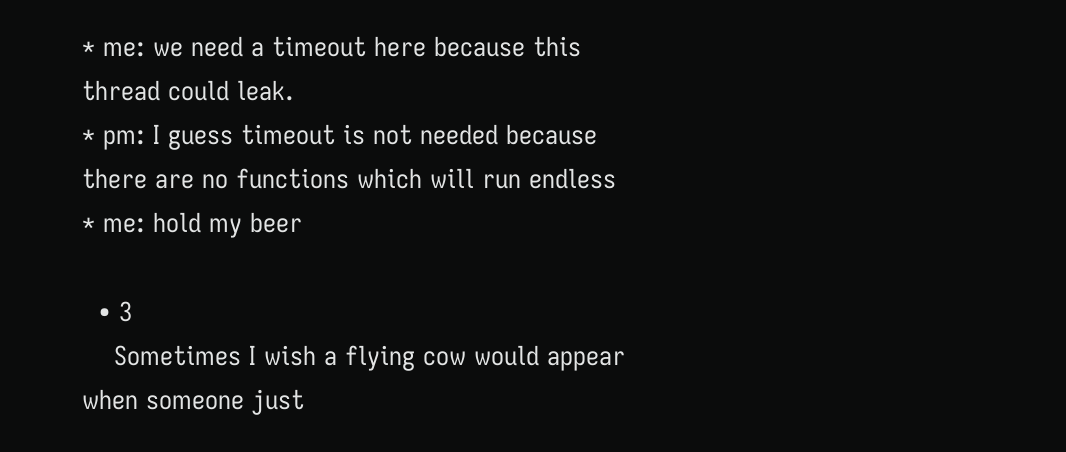* me: we need a timeout here because this thread could leak.
* pm: I guess timeout is not needed because there are no functions which will run endless
* me: hold my beer

  • 3
    Sometimes I wish a flying cow would appear when someone just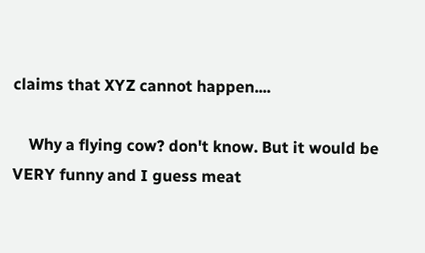claims that XYZ cannot happen....

    Why a flying cow? don't know. But it would be VERY funny and I guess meat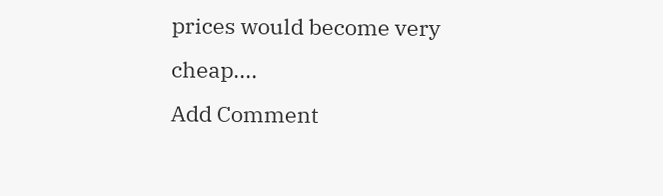prices would become very cheap....
Add Comment